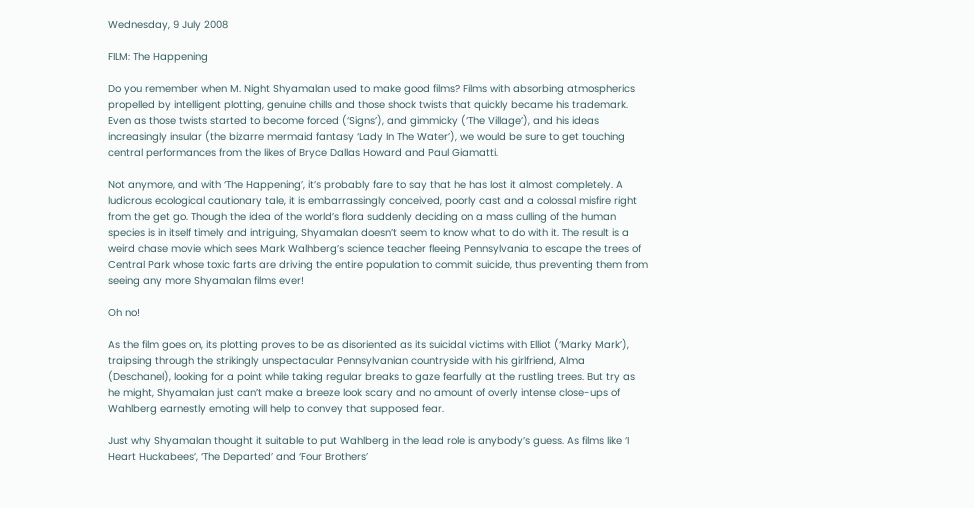Wednesday, 9 July 2008

FILM: The Happening

Do you remember when M. Night Shyamalan used to make good films? Films with absorbing atmospherics propelled by intelligent plotting, genuine chills and those shock twists that quickly became his trademark. Even as those twists started to become forced (‘Signs’), and gimmicky (‘The Village’), and his ideas increasingly insular (the bizarre mermaid fantasy ‘Lady In The Water’), we would be sure to get touching central performances from the likes of Bryce Dallas Howard and Paul Giamatti.

Not anymore, and with ‘The Happening’, it’s probably fare to say that he has lost it almost completely. A ludicrous ecological cautionary tale, it is embarrassingly conceived, poorly cast and a colossal misfire right from the get go. Though the idea of the world’s flora suddenly deciding on a mass culling of the human species is in itself timely and intriguing, Shyamalan doesn’t seem to know what to do with it. The result is a weird chase movie which sees Mark Walhberg’s science teacher fleeing Pennsylvania to escape the trees of Central Park whose toxic farts are driving the entire population to commit suicide, thus preventing them from seeing any more Shyamalan films ever!

Oh no!

As the film goes on, its plotting proves to be as disoriented as its suicidal victims with Elliot (‘Marky Mark’), traipsing through the strikingly unspectacular Pennsylvanian countryside with his girlfriend, Alma (Deschanel), looking for a point while taking regular breaks to gaze fearfully at the rustling trees. But try as he might, Shyamalan just can’t make a breeze look scary and no amount of overly intense close-ups of Wahlberg earnestly emoting will help to convey that supposed fear.

Just why Shyamalan thought it suitable to put Wahlberg in the lead role is anybody’s guess. As films like ‘I Heart Huckabees’, ‘The Departed’ and ‘Four Brothers’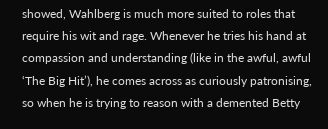showed, Wahlberg is much more suited to roles that require his wit and rage. Whenever he tries his hand at compassion and understanding (like in the awful, awful ‘The Big Hit’), he comes across as curiously patronising, so when he is trying to reason with a demented Betty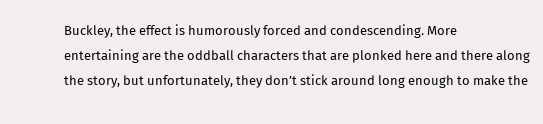Buckley, the effect is humorously forced and condescending. More entertaining are the oddball characters that are plonked here and there along the story, but unfortunately, they don’t stick around long enough to make the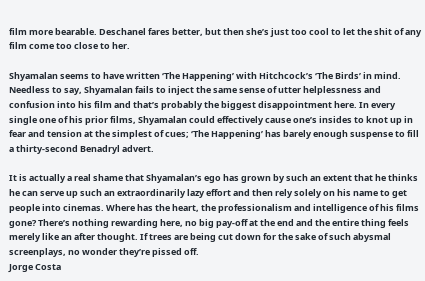film more bearable. Deschanel fares better, but then she’s just too cool to let the shit of any film come too close to her.

Shyamalan seems to have written ‘The Happening’ with Hitchcock’s ‘The Birds’ in mind. Needless to say, Shyamalan fails to inject the same sense of utter helplessness and confusion into his film and that’s probably the biggest disappointment here. In every single one of his prior films, Shyamalan could effectively cause one’s insides to knot up in fear and tension at the simplest of cues; ‘The Happening’ has barely enough suspense to fill a thirty-second Benadryl advert.

It is actually a real shame that Shyamalan’s ego has grown by such an extent that he thinks he can serve up such an extraordinarily lazy effort and then rely solely on his name to get people into cinemas. Where has the heart, the professionalism and intelligence of his films gone? There’s nothing rewarding here, no big pay-off at the end and the entire thing feels merely like an after thought. If trees are being cut down for the sake of such abysmal screenplays, no wonder they’re pissed off.
Jorge Costa